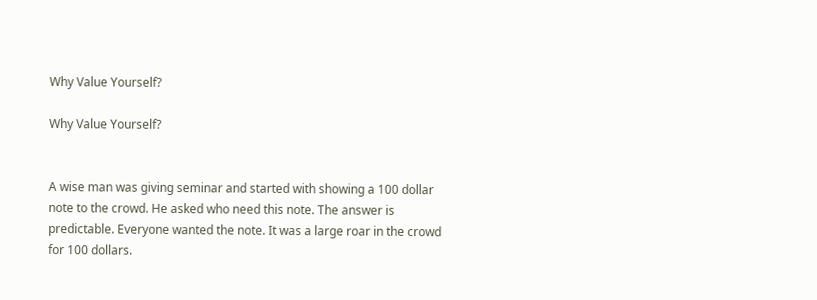Why Value Yourself?

Why Value Yourself?


A wise man was giving seminar and started with showing a 100 dollar note to the crowd. He asked who need this note. The answer is predictable. Everyone wanted the note. It was a large roar in the crowd for 100 dollars.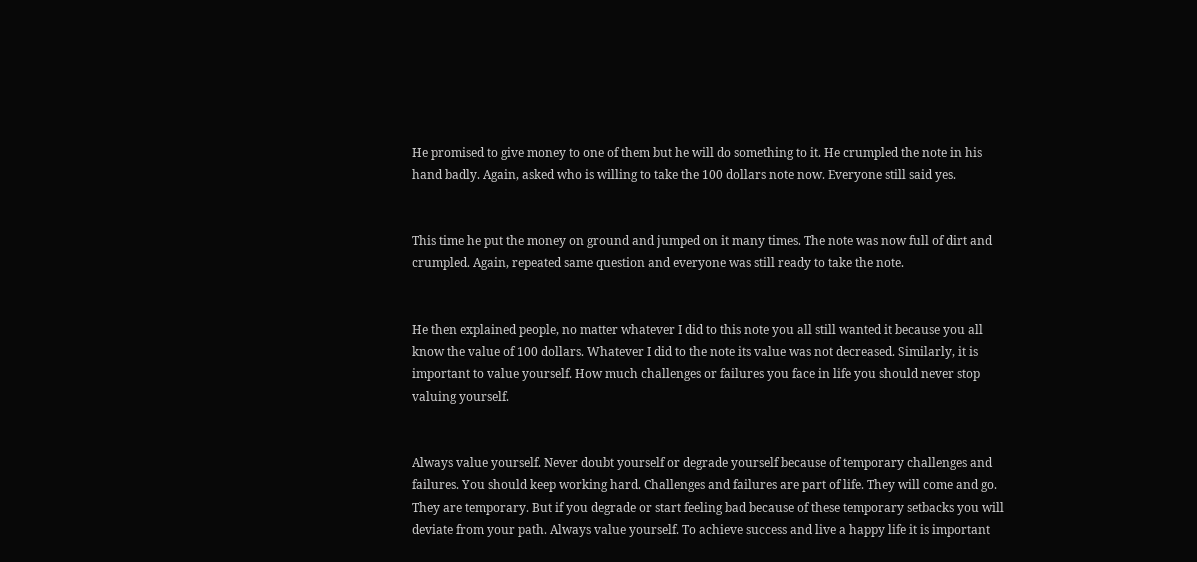He promised to give money to one of them but he will do something to it. He crumpled the note in his hand badly. Again, asked who is willing to take the 100 dollars note now. Everyone still said yes.


This time he put the money on ground and jumped on it many times. The note was now full of dirt and crumpled. Again, repeated same question and everyone was still ready to take the note.


He then explained people, no matter whatever I did to this note you all still wanted it because you all know the value of 100 dollars. Whatever I did to the note its value was not decreased. Similarly, it is important to value yourself. How much challenges or failures you face in life you should never stop valuing yourself.


Always value yourself. Never doubt yourself or degrade yourself because of temporary challenges and failures. You should keep working hard. Challenges and failures are part of life. They will come and go. They are temporary. But if you degrade or start feeling bad because of these temporary setbacks you will deviate from your path. Always value yourself. To achieve success and live a happy life it is important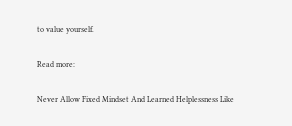to value yourself.


Read more:


Never Allow Fixed Mindset And Learned Helplessness Like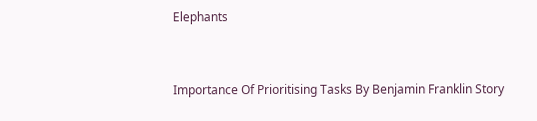Elephants


Importance Of Prioritising Tasks By Benjamin Franklin Story